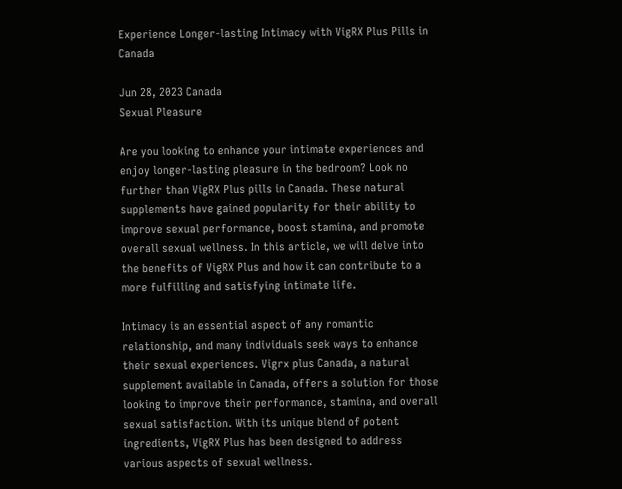Experience Longer-lasting Intimacy with VigRX Plus Pills in Canada

Jun 28, 2023 Canada
Sexual Pleasure

Are you looking to enhance your intimate experiences and enjoy longer-lasting pleasure in the bedroom? Look no further than VigRX Plus pills in Canada. These natural supplements have gained popularity for their ability to improve sexual performance, boost stamina, and promote overall sexual wellness. In this article, we will delve into the benefits of VigRX Plus and how it can contribute to a more fulfilling and satisfying intimate life.

Intimacy is an essential aspect of any romantic relationship, and many individuals seek ways to enhance their sexual experiences. Vigrx plus Canada, a natural supplement available in Canada, offers a solution for those looking to improve their performance, stamina, and overall sexual satisfaction. With its unique blend of potent ingredients, VigRX Plus has been designed to address various aspects of sexual wellness.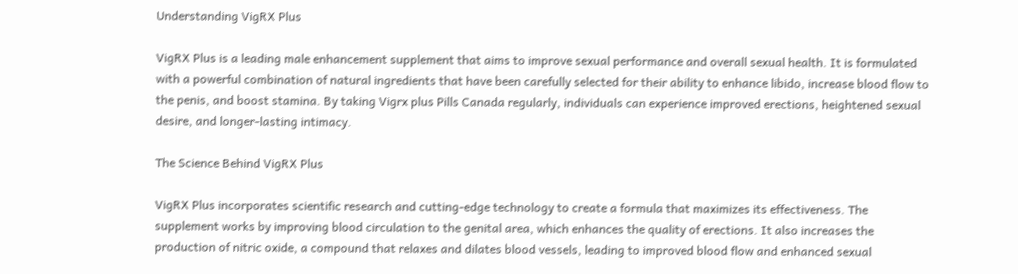Understanding VigRX Plus

VigRX Plus is a leading male enhancement supplement that aims to improve sexual performance and overall sexual health. It is formulated with a powerful combination of natural ingredients that have been carefully selected for their ability to enhance libido, increase blood flow to the penis, and boost stamina. By taking Vigrx plus Pills Canada regularly, individuals can experience improved erections, heightened sexual desire, and longer-lasting intimacy.

The Science Behind VigRX Plus

VigRX Plus incorporates scientific research and cutting-edge technology to create a formula that maximizes its effectiveness. The supplement works by improving blood circulation to the genital area, which enhances the quality of erections. It also increases the production of nitric oxide, a compound that relaxes and dilates blood vessels, leading to improved blood flow and enhanced sexual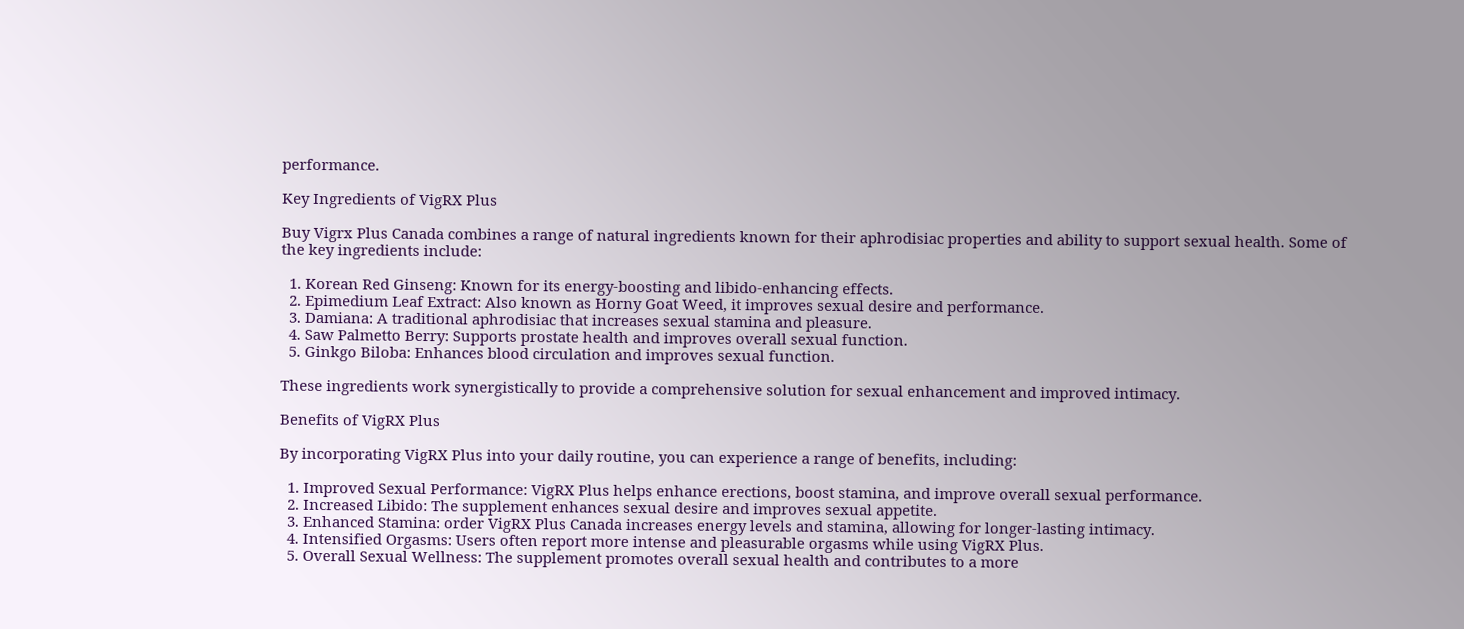performance.

Key Ingredients of VigRX Plus

Buy Vigrx Plus Canada combines a range of natural ingredients known for their aphrodisiac properties and ability to support sexual health. Some of the key ingredients include:

  1. Korean Red Ginseng: Known for its energy-boosting and libido-enhancing effects.
  2. Epimedium Leaf Extract: Also known as Horny Goat Weed, it improves sexual desire and performance.
  3. Damiana: A traditional aphrodisiac that increases sexual stamina and pleasure.
  4. Saw Palmetto Berry: Supports prostate health and improves overall sexual function.
  5. Ginkgo Biloba: Enhances blood circulation and improves sexual function.

These ingredients work synergistically to provide a comprehensive solution for sexual enhancement and improved intimacy.

Benefits of VigRX Plus

By incorporating VigRX Plus into your daily routine, you can experience a range of benefits, including:

  1. Improved Sexual Performance: VigRX Plus helps enhance erections, boost stamina, and improve overall sexual performance.
  2. Increased Libido: The supplement enhances sexual desire and improves sexual appetite.
  3. Enhanced Stamina: order VigRX Plus Canada increases energy levels and stamina, allowing for longer-lasting intimacy.
  4. Intensified Orgasms: Users often report more intense and pleasurable orgasms while using VigRX Plus.
  5. Overall Sexual Wellness: The supplement promotes overall sexual health and contributes to a more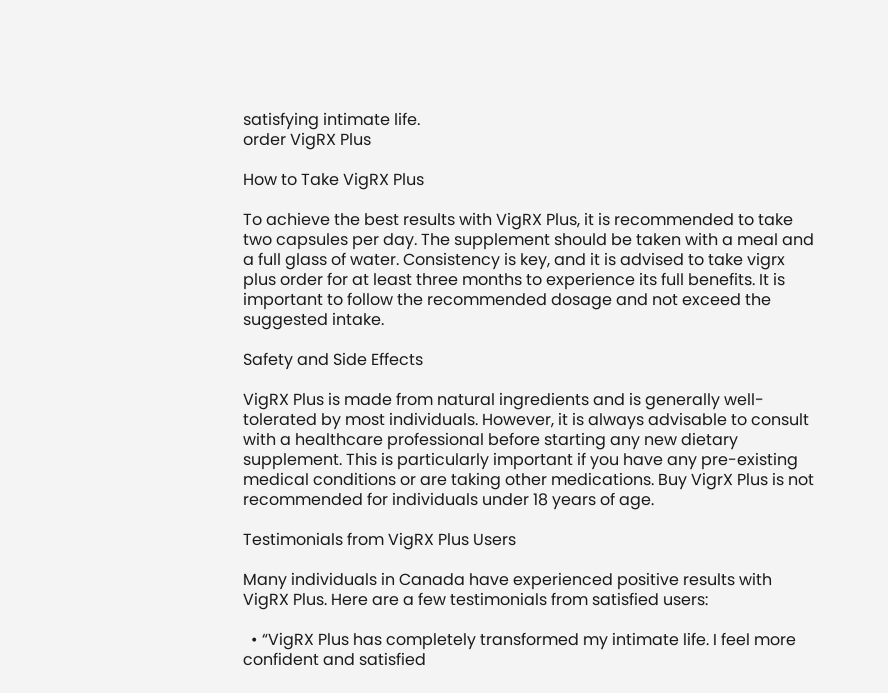satisfying intimate life.
order VigRX Plus

How to Take VigRX Plus

To achieve the best results with VigRX Plus, it is recommended to take two capsules per day. The supplement should be taken with a meal and a full glass of water. Consistency is key, and it is advised to take vigrx plus order for at least three months to experience its full benefits. It is important to follow the recommended dosage and not exceed the suggested intake.

Safety and Side Effects

VigRX Plus is made from natural ingredients and is generally well-tolerated by most individuals. However, it is always advisable to consult with a healthcare professional before starting any new dietary supplement. This is particularly important if you have any pre-existing medical conditions or are taking other medications. Buy VigrX Plus is not recommended for individuals under 18 years of age.

Testimonials from VigRX Plus Users

Many individuals in Canada have experienced positive results with VigRX Plus. Here are a few testimonials from satisfied users:

  • “VigRX Plus has completely transformed my intimate life. I feel more confident and satisfied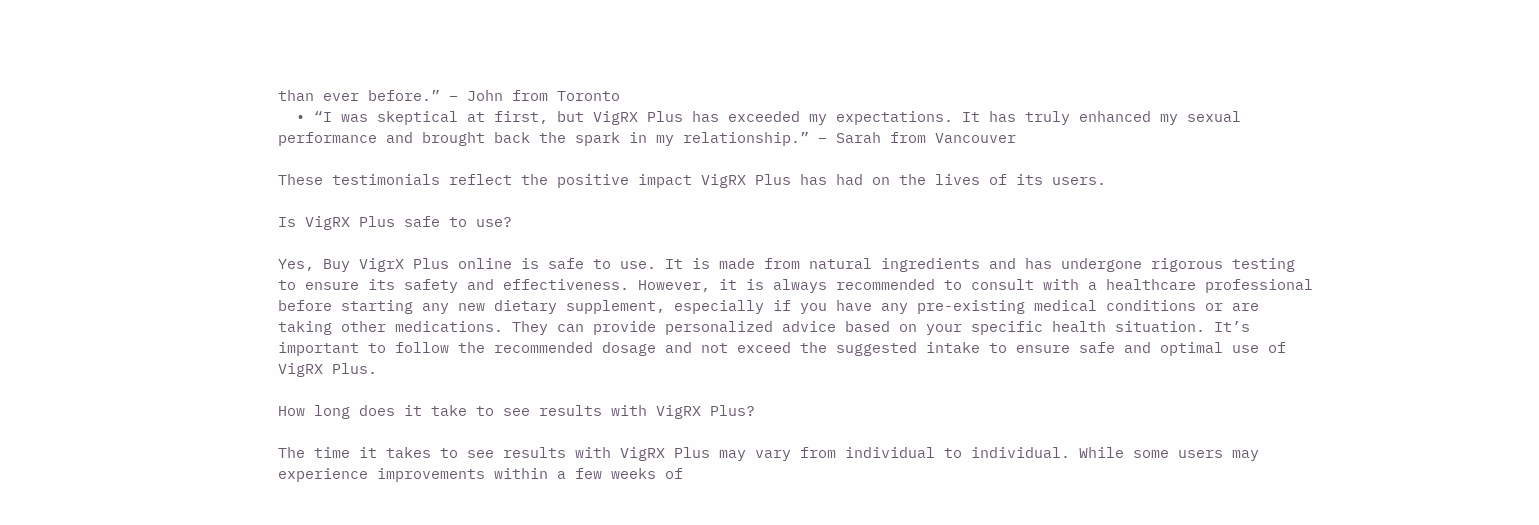than ever before.” – John from Toronto
  • “I was skeptical at first, but VigRX Plus has exceeded my expectations. It has truly enhanced my sexual performance and brought back the spark in my relationship.” – Sarah from Vancouver

These testimonials reflect the positive impact VigRX Plus has had on the lives of its users.

Is VigRX Plus safe to use?

Yes, Buy VigrX Plus online is safe to use. It is made from natural ingredients and has undergone rigorous testing to ensure its safety and effectiveness. However, it is always recommended to consult with a healthcare professional before starting any new dietary supplement, especially if you have any pre-existing medical conditions or are taking other medications. They can provide personalized advice based on your specific health situation. It’s important to follow the recommended dosage and not exceed the suggested intake to ensure safe and optimal use of VigRX Plus.

How long does it take to see results with VigRX Plus?

The time it takes to see results with VigRX Plus may vary from individual to individual. While some users may experience improvements within a few weeks of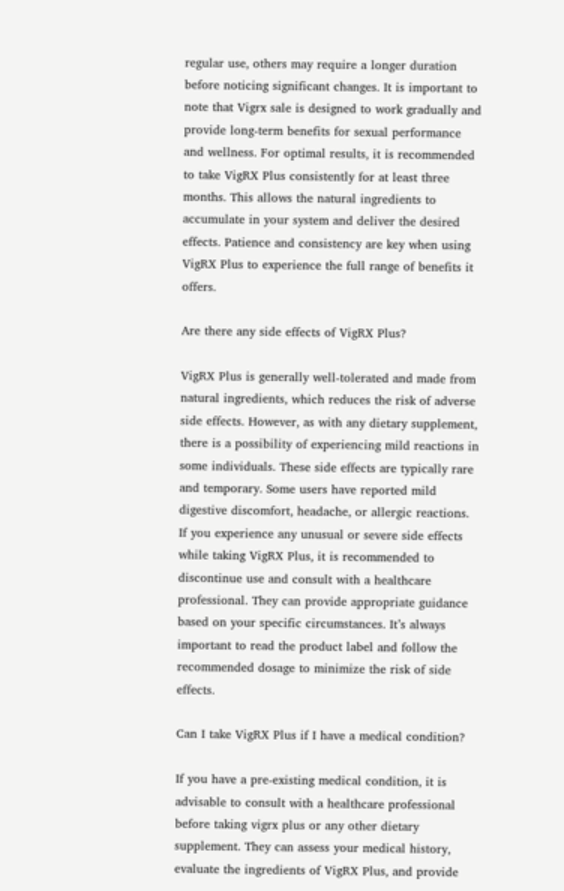regular use, others may require a longer duration before noticing significant changes. It is important to note that Vigrx sale is designed to work gradually and provide long-term benefits for sexual performance and wellness. For optimal results, it is recommended to take VigRX Plus consistently for at least three months. This allows the natural ingredients to accumulate in your system and deliver the desired effects. Patience and consistency are key when using VigRX Plus to experience the full range of benefits it offers.

Are there any side effects of VigRX Plus?

VigRX Plus is generally well-tolerated and made from natural ingredients, which reduces the risk of adverse side effects. However, as with any dietary supplement, there is a possibility of experiencing mild reactions in some individuals. These side effects are typically rare and temporary. Some users have reported mild digestive discomfort, headache, or allergic reactions. If you experience any unusual or severe side effects while taking VigRX Plus, it is recommended to discontinue use and consult with a healthcare professional. They can provide appropriate guidance based on your specific circumstances. It’s always important to read the product label and follow the recommended dosage to minimize the risk of side effects.

Can I take VigRX Plus if I have a medical condition?

If you have a pre-existing medical condition, it is advisable to consult with a healthcare professional before taking vigrx plus or any other dietary supplement. They can assess your medical history, evaluate the ingredients of VigRX Plus, and provide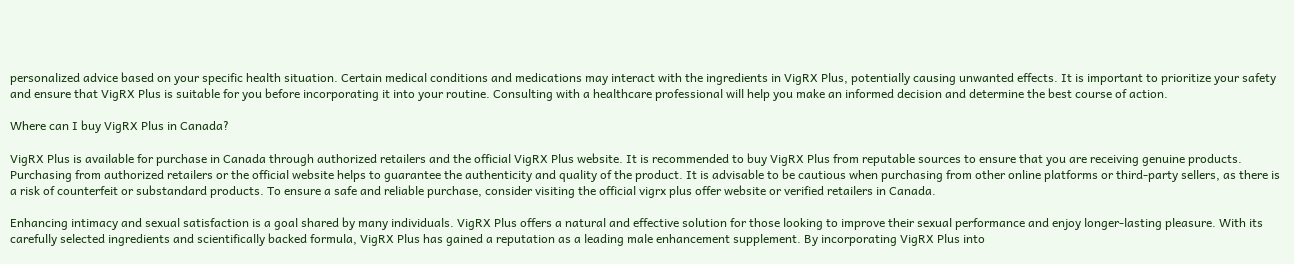personalized advice based on your specific health situation. Certain medical conditions and medications may interact with the ingredients in VigRX Plus, potentially causing unwanted effects. It is important to prioritize your safety and ensure that VigRX Plus is suitable for you before incorporating it into your routine. Consulting with a healthcare professional will help you make an informed decision and determine the best course of action.

Where can I buy VigRX Plus in Canada?

VigRX Plus is available for purchase in Canada through authorized retailers and the official VigRX Plus website. It is recommended to buy VigRX Plus from reputable sources to ensure that you are receiving genuine products. Purchasing from authorized retailers or the official website helps to guarantee the authenticity and quality of the product. It is advisable to be cautious when purchasing from other online platforms or third-party sellers, as there is a risk of counterfeit or substandard products. To ensure a safe and reliable purchase, consider visiting the official vigrx plus offer website or verified retailers in Canada.

Enhancing intimacy and sexual satisfaction is a goal shared by many individuals. VigRX Plus offers a natural and effective solution for those looking to improve their sexual performance and enjoy longer-lasting pleasure. With its carefully selected ingredients and scientifically backed formula, VigRX Plus has gained a reputation as a leading male enhancement supplement. By incorporating VigRX Plus into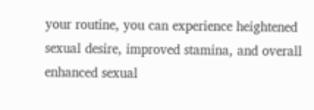your routine, you can experience heightened sexual desire, improved stamina, and overall enhanced sexual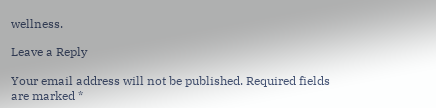wellness.

Leave a Reply

Your email address will not be published. Required fields are marked *